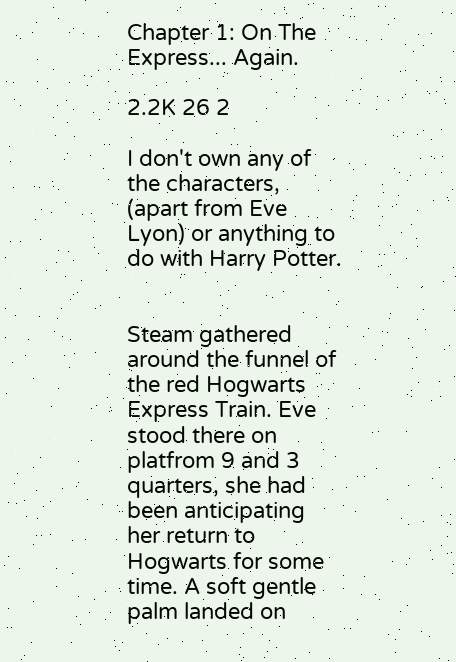Chapter 1: On The Express... Again.

2.2K 26 2

I don't own any of the characters, (apart from Eve Lyon) or anything to do with Harry Potter.


Steam gathered around the funnel of the red Hogwarts Express Train. Eve stood there on platfrom 9 and 3 quarters, she had been anticipating her return to Hogwarts for some time. A soft gentle palm landed on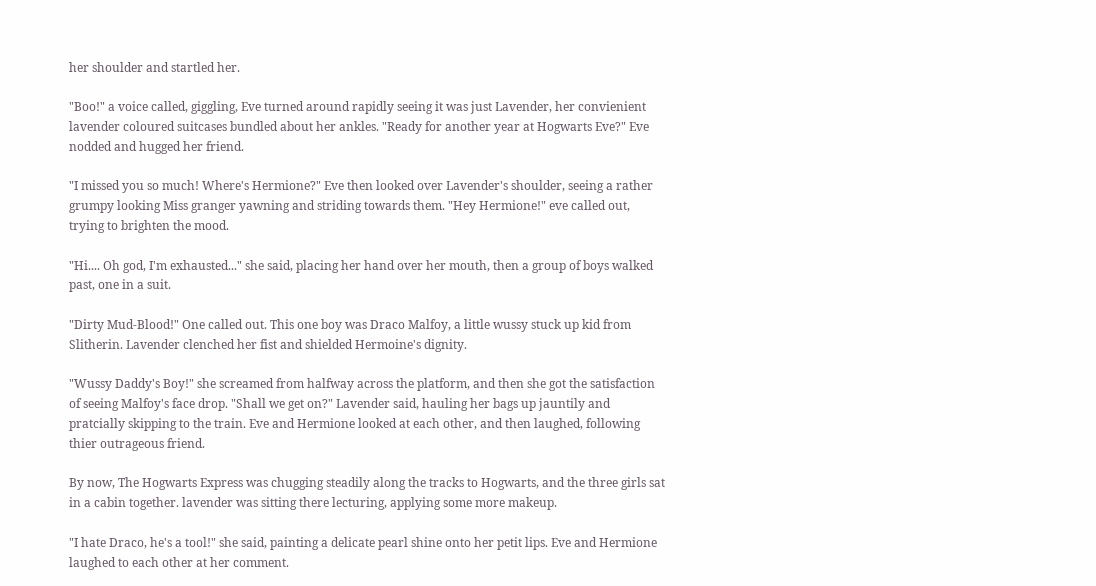her shoulder and startled her.

"Boo!" a voice called, giggling, Eve turned around rapidly seeing it was just Lavender, her convienient lavender coloured suitcases bundled about her ankles. "Ready for another year at Hogwarts Eve?" Eve nodded and hugged her friend.

"I missed you so much! Where's Hermione?" Eve then looked over Lavender's shoulder, seeing a rather grumpy looking Miss granger yawning and striding towards them. "Hey Hermione!" eve called out, trying to brighten the mood.

"Hi.... Oh god, I'm exhausted..." she said, placing her hand over her mouth, then a group of boys walked past, one in a suit.

"Dirty Mud-Blood!" One called out. This one boy was Draco Malfoy, a little wussy stuck up kid from Slitherin. Lavender clenched her fist and shielded Hermoine's dignity.

"Wussy Daddy's Boy!" she screamed from halfway across the platform, and then she got the satisfaction of seeing Malfoy's face drop. "Shall we get on?" Lavender said, hauling her bags up jauntily and pratcially skipping to the train. Eve and Hermione looked at each other, and then laughed, following thier outrageous friend.

By now, The Hogwarts Express was chugging steadily along the tracks to Hogwarts, and the three girls sat in a cabin together. lavender was sitting there lecturing, applying some more makeup.

"I hate Draco, he's a tool!" she said, painting a delicate pearl shine onto her petit lips. Eve and Hermione laughed to each other at her comment.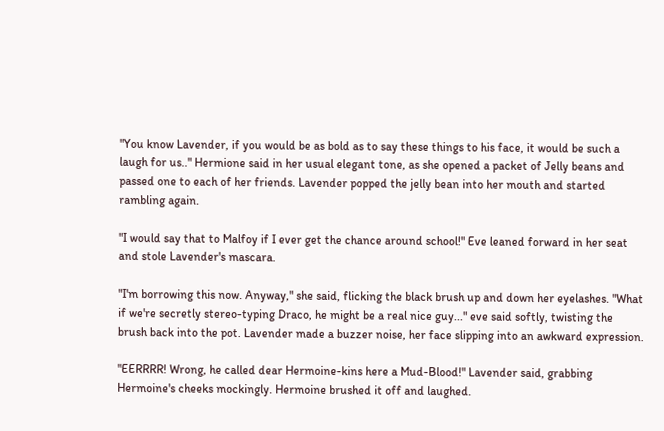"You know Lavender, if you would be as bold as to say these things to his face, it would be such a laugh for us.." Hermione said in her usual elegant tone, as she opened a packet of Jelly beans and passed one to each of her friends. Lavender popped the jelly bean into her mouth and started rambling again.

"I would say that to Malfoy if I ever get the chance around school!" Eve leaned forward in her seat and stole Lavender's mascara.

"I'm borrowing this now. Anyway," she said, flicking the black brush up and down her eyelashes. "What if we're secretly stereo-typing Draco, he might be a real nice guy..." eve said softly, twisting the brush back into the pot. Lavender made a buzzer noise, her face slipping into an awkward expression.

"EERRRR! Wrong, he called dear Hermoine-kins here a Mud-Blood!" Lavender said, grabbing Hermoine's cheeks mockingly. Hermoine brushed it off and laughed.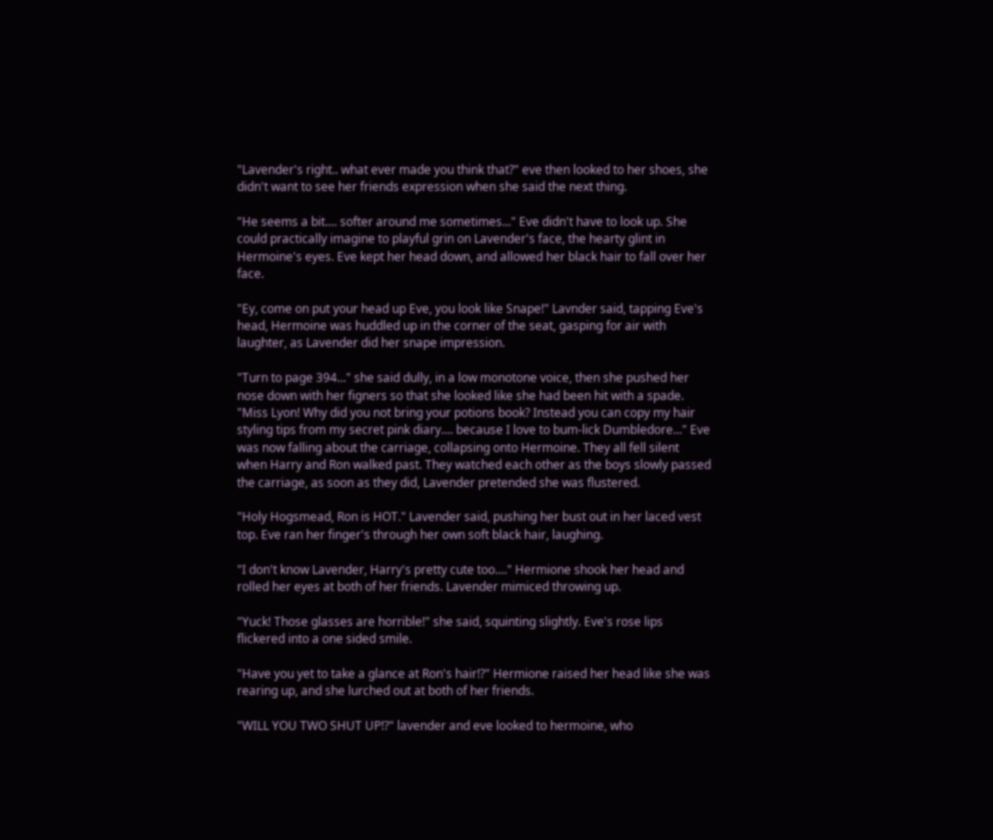"Lavender's right.. what ever made you think that?" eve then looked to her shoes, she didn't want to see her friends expression when she said the next thing.

"He seems a bit.... softer around me sometimes..." Eve didn't have to look up. She could practically imagine to playful grin on Lavender's face, the hearty glint in Hermoine's eyes. Eve kept her head down, and allowed her black hair to fall over her face.

"Ey, come on put your head up Eve, you look like Snape!" Lavnder said, tapping Eve's head, Hermoine was huddled up in the corner of the seat, gasping for air with laughter, as Lavender did her snape impression.

"Turn to page 394..." she said dully, in a low monotone voice, then she pushed her nose down with her figners so that she looked like she had been hit with a spade. "Miss Lyon! Why did you not bring your potions book? Instead you can copy my hair styling tips from my secret pink diary.... because I love to bum-lick Dumbledore..." Eve was now falling about the carriage, collapsing onto Hermoine. They all fell silent when Harry and Ron walked past. They watched each other as the boys slowly passed the carriage, as soon as they did, Lavender pretended she was flustered.

"Holy Hogsmead, Ron is HOT." Lavender said, pushing her bust out in her laced vest top. Eve ran her finger's through her own soft black hair, laughing.

"I don't know Lavender, Harry's pretty cute too...." Hermione shook her head and rolled her eyes at both of her friends. Lavender mimiced throwing up.

"Yuck! Those glasses are horrible!" she said, squinting slightly. Eve's rose lips flickered into a one sided smile.

"Have you yet to take a glance at Ron's hair!?" Hermione raised her head like she was rearing up, and she lurched out at both of her friends.

"WILL YOU TWO SHUT UP!?" lavender and eve looked to hermoine, who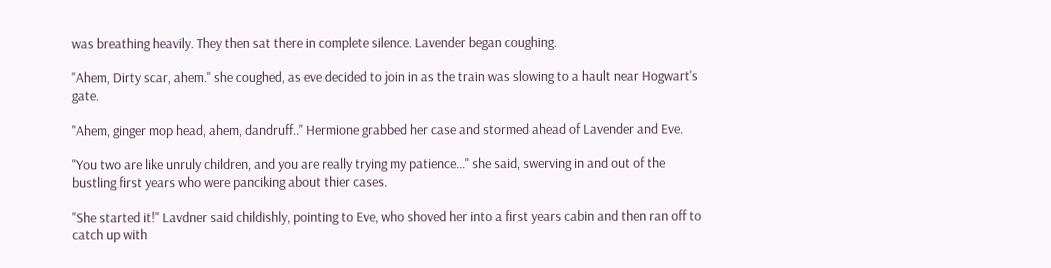was breathing heavily. They then sat there in complete silence. Lavender began coughing.

"Ahem, Dirty scar, ahem." she coughed, as eve decided to join in as the train was slowing to a hault near Hogwart's gate.

"Ahem, ginger mop head, ahem, dandruff.." Hermione grabbed her case and stormed ahead of Lavender and Eve.

"You two are like unruly children, and you are really trying my patience..." she said, swerving in and out of the bustling first years who were panciking about thier cases.

"She started it!" Lavdner said childishly, pointing to Eve, who shoved her into a first years cabin and then ran off to catch up with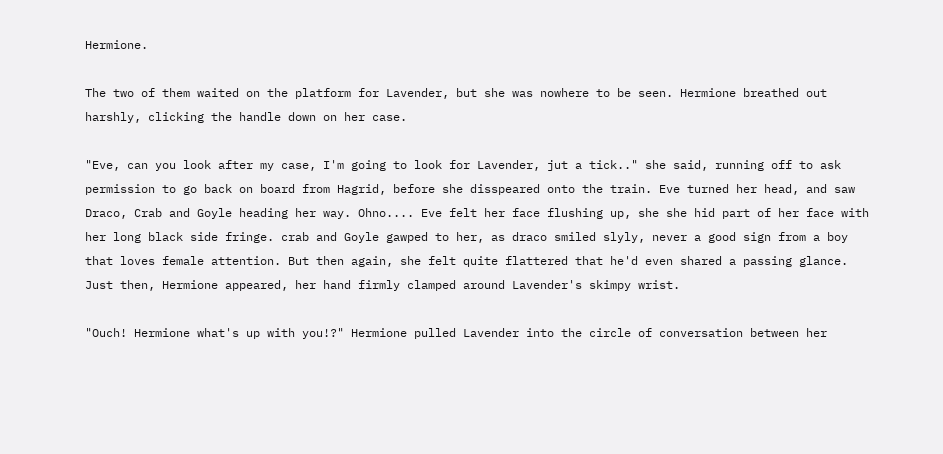Hermione.

The two of them waited on the platform for Lavender, but she was nowhere to be seen. Hermione breathed out harshly, clicking the handle down on her case.

"Eve, can you look after my case, I'm going to look for Lavender, jut a tick.." she said, running off to ask permission to go back on board from Hagrid, before she disspeared onto the train. Eve turned her head, and saw Draco, Crab and Goyle heading her way. Ohno.... Eve felt her face flushing up, she she hid part of her face with her long black side fringe. crab and Goyle gawped to her, as draco smiled slyly, never a good sign from a boy that loves female attention. But then again, she felt quite flattered that he'd even shared a passing glance. Just then, Hermione appeared, her hand firmly clamped around Lavender's skimpy wrist.

"Ouch! Hermione what's up with you!?" Hermione pulled Lavender into the circle of conversation between her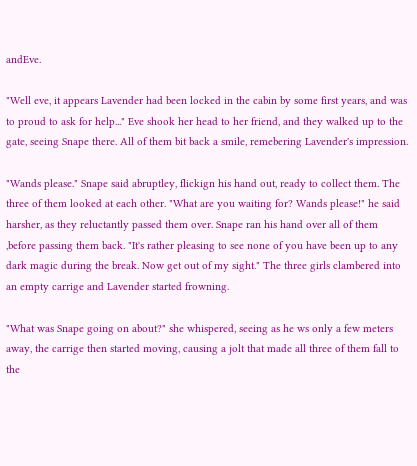andEve.

"Well eve, it appears Lavender had been locked in the cabin by some first years, and was to proud to ask for help..." Eve shook her head to her friend, and they walked up to the gate, seeing Snape there. All of them bit back a smile, remebering Lavender's impression.

"Wands please." Snape said abruptley, flickign his hand out, ready to collect them. The three of them looked at each other. "What are you waiting for? Wands please!" he said harsher, as they reluctantly passed them over. Snape ran his hand over all of them ,before passing them back. "It's rather pleasing to see none of you have been up to any dark magic during the break. Now get out of my sight." The three girls clambered into an empty carrige and Lavender started frowning.

"What was Snape going on about?" she whispered, seeing as he ws only a few meters away, the carrige then started moving, causing a jolt that made all three of them fall to the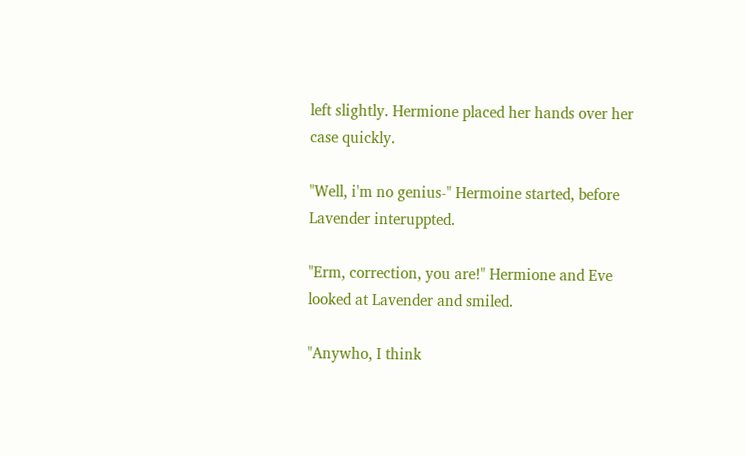left slightly. Hermione placed her hands over her case quickly.

"Well, i'm no genius-" Hermoine started, before Lavender interuppted.

"Erm, correction, you are!" Hermione and Eve looked at Lavender and smiled.

"Anywho, I think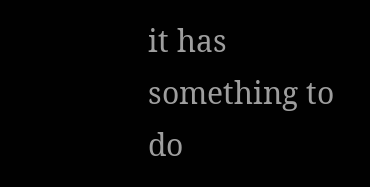it has something to do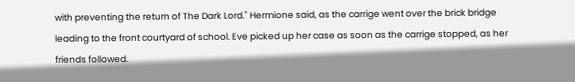with preventing the return of The Dark Lord." Hermione said, as the carrige went over the brick bridge leading to the front courtyard of school. Eve picked up her case as soon as the carrige stopped, as her friends followed.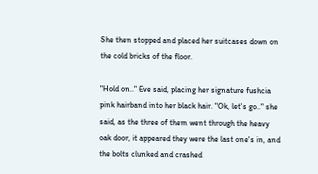She then stopped and placed her suitcases down on the cold bricks of the floor.

"Hold on.." Eve said, placing her signature fushcia pink hairband into her black hair. "Ok, let's go.." she said, as the three of them went through the heavy oak door, it appeared they were the last one's in, and the bolts clunked and crashed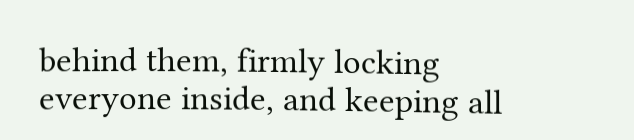behind them, firmly locking everyone inside, and keeping all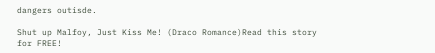dangers outisde.

Shut up Malfoy, Just Kiss Me! (Draco Romance)Read this story for FREE!